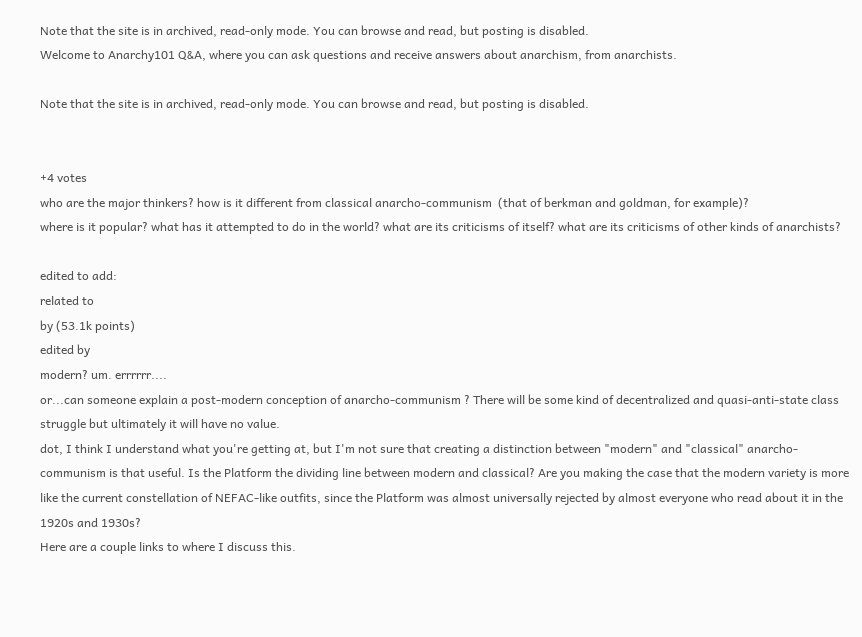Note that the site is in archived, read-only mode. You can browse and read, but posting is disabled.
Welcome to Anarchy101 Q&A, where you can ask questions and receive answers about anarchism, from anarchists.

Note that the site is in archived, read-only mode. You can browse and read, but posting is disabled.


+4 votes
who are the major thinkers? how is it different from classical anarcho-communism  (that of berkman and goldman, for example)?
where is it popular? what has it attempted to do in the world? what are its criticisms of itself? what are its criticisms of other kinds of anarchists?

edited to add:
related to
by (53.1k points)
edited by
modern? um. errrrrr....
or...can someone explain a post-modern conception of anarcho-communism ? There will be some kind of decentralized and quasi-anti-state class struggle but ultimately it will have no value.
dot, I think I understand what you're getting at, but I'm not sure that creating a distinction between "modern" and "classical" anarcho-communism is that useful. Is the Platform the dividing line between modern and classical? Are you making the case that the modern variety is more like the current constellation of NEFAC-like outfits, since the Platform was almost universally rejected by almost everyone who read about it in the 1920s and 1930s?
Here are a couple links to where I discuss this.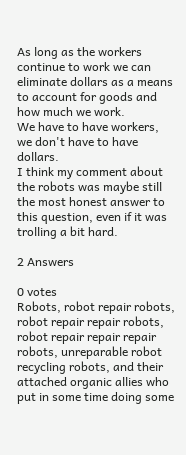As long as the workers continue to work we can eliminate dollars as a means to account for goods and how much we work.
We have to have workers, we don't have to have dollars.
I think my comment about the robots was maybe still the most honest answer to this question, even if it was trolling a bit hard.

2 Answers

0 votes
Robots, robot repair robots, robot repair repair robots, robot repair repair repair robots, unreparable robot recycling robots, and their attached organic allies who put in some time doing some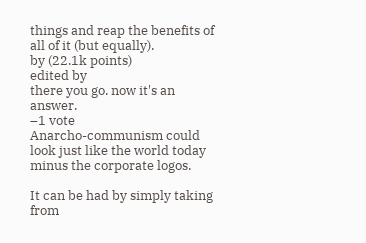things and reap the benefits of all of it (but equally).
by (22.1k points)
edited by
there you go. now it's an answer.
–1 vote
Anarcho-communism could look just like the world today minus the corporate logos.

It can be had by simply taking from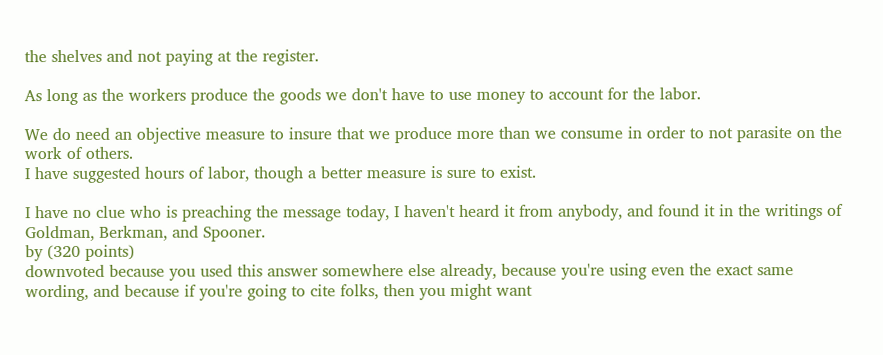the shelves and not paying at the register.

As long as the workers produce the goods we don't have to use money to account for the labor.

We do need an objective measure to insure that we produce more than we consume in order to not parasite on the work of others.
I have suggested hours of labor, though a better measure is sure to exist.

I have no clue who is preaching the message today, I haven't heard it from anybody, and found it in the writings of Goldman, Berkman, and Spooner.
by (320 points)
downvoted because you used this answer somewhere else already, because you're using even the exact same wording, and because if you're going to cite folks, then you might want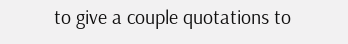to give a couple quotations to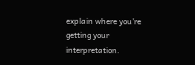explain where you're getting your interpretation.